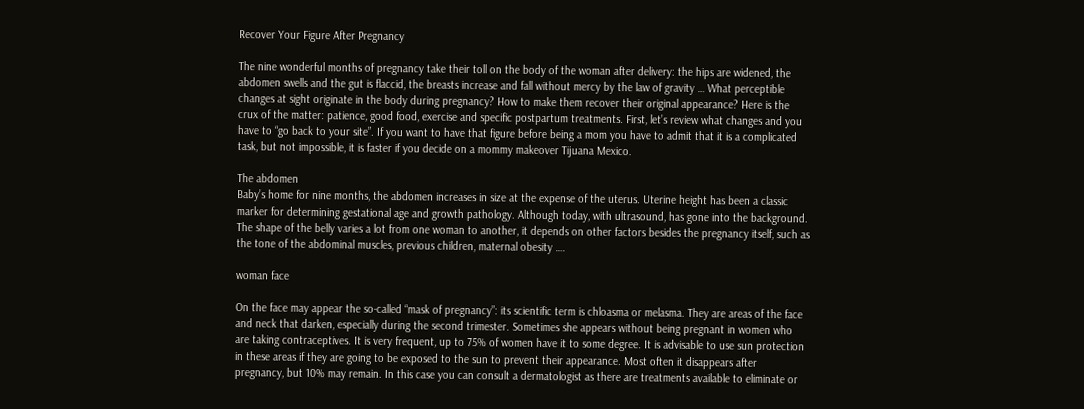Recover Your Figure After Pregnancy

The nine wonderful months of pregnancy take their toll on the body of the woman after delivery: the hips are widened, the abdomen swells and the gut is flaccid, the breasts increase and fall without mercy by the law of gravity … What perceptible changes at sight originate in the body during pregnancy? How to make them recover their original appearance? Here is the crux of the matter: patience, good food, exercise and specific postpartum treatments. First, let’s review what changes and you have to “go back to your site”. If you want to have that figure before being a mom you have to admit that it is a complicated task, but not impossible, it is faster if you decide on a mommy makeover Tijuana Mexico.

The abdomen
Baby’s home for nine months, the abdomen increases in size at the expense of the uterus. Uterine height has been a classic marker for determining gestational age and growth pathology. Although today, with ultrasound, has gone into the background. The shape of the belly varies a lot from one woman to another, it depends on other factors besides the pregnancy itself, such as the tone of the abdominal muscles, previous children, maternal obesity ….

woman face

On the face may appear the so-called “mask of pregnancy”: its scientific term is chloasma or melasma. They are areas of the face and neck that darken, especially during the second trimester. Sometimes she appears without being pregnant in women who are taking contraceptives. It is very frequent, up to 75% of women have it to some degree. It is advisable to use sun protection in these areas if they are going to be exposed to the sun to prevent their appearance. Most often it disappears after pregnancy, but 10% may remain. In this case you can consult a dermatologist as there are treatments available to eliminate or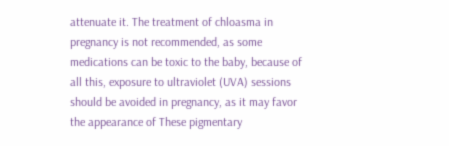attenuate it. The treatment of chloasma in pregnancy is not recommended, as some medications can be toxic to the baby, because of all this, exposure to ultraviolet (UVA) sessions should be avoided in pregnancy, as it may favor the appearance of These pigmentary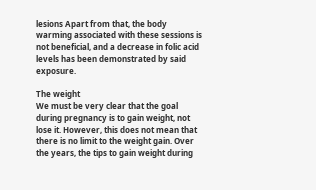lesions Apart from that, the body warming associated with these sessions is not beneficial, and a decrease in folic acid levels has been demonstrated by said exposure.

The weight
We must be very clear that the goal during pregnancy is to gain weight, not lose it. However, this does not mean that there is no limit to the weight gain. Over the years, the tips to gain weight during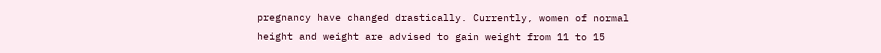pregnancy have changed drastically. Currently, women of normal height and weight are advised to gain weight from 11 to 15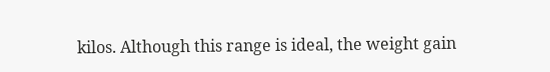kilos. Although this range is ideal, the weight gain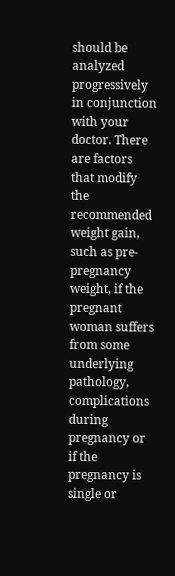should be analyzed progressively in conjunction with your doctor. There are factors that modify the recommended weight gain, such as pre-pregnancy weight, if the pregnant woman suffers from some underlying pathology, complications during pregnancy or if the pregnancy is single or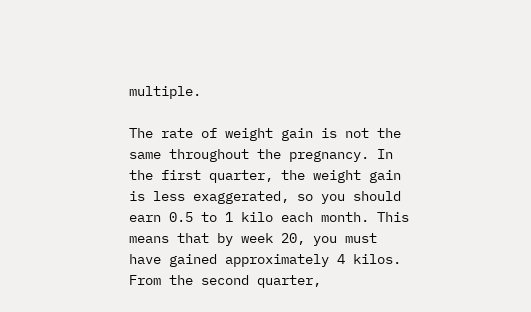multiple.

The rate of weight gain is not the same throughout the pregnancy. In the first quarter, the weight gain is less exaggerated, so you should earn 0.5 to 1 kilo each month. This means that by week 20, you must have gained approximately 4 kilos. From the second quarter,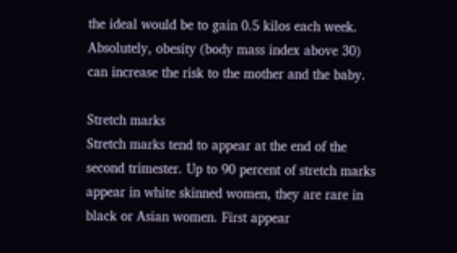the ideal would be to gain 0.5 kilos each week. Absolutely, obesity (body mass index above 30) can increase the risk to the mother and the baby.

Stretch marks
Stretch marks tend to appear at the end of the second trimester. Up to 90 percent of stretch marks appear in white skinned women, they are rare in black or Asian women. First appear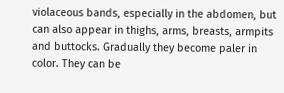violaceous bands, especially in the abdomen, but can also appear in thighs, arms, breasts, armpits and buttocks. Gradually they become paler in color. They can be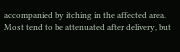accompanied by itching in the affected area. Most tend to be attenuated after delivery, but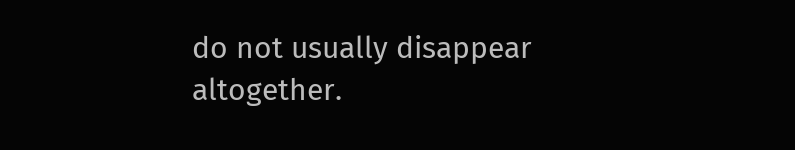do not usually disappear altogether.